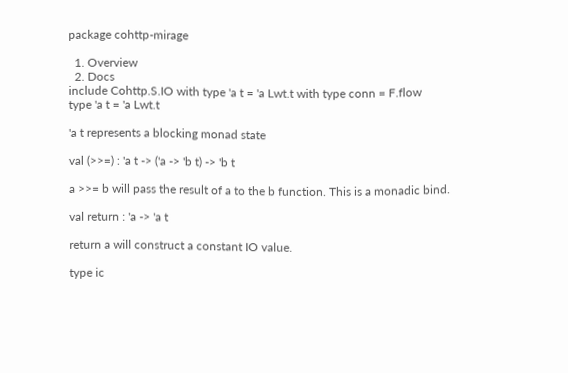package cohttp-mirage

  1. Overview
  2. Docs
include Cohttp.S.IO with type 'a t = 'a Lwt.t with type conn = F.flow
type 'a t = 'a Lwt.t

'a t represents a blocking monad state

val (>>=) : 'a t -> ('a -> 'b t) -> 'b t

a >>= b will pass the result of a to the b function. This is a monadic bind.

val return : 'a -> 'a t

return a will construct a constant IO value.

type ic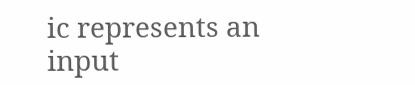ic represents an input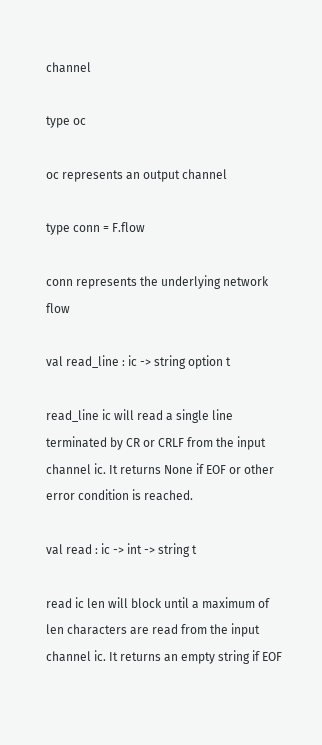channel

type oc

oc represents an output channel

type conn = F.flow

conn represents the underlying network flow

val read_line : ic -> string option t

read_line ic will read a single line terminated by CR or CRLF from the input channel ic. It returns None if EOF or other error condition is reached.

val read : ic -> int -> string t

read ic len will block until a maximum of len characters are read from the input channel ic. It returns an empty string if EOF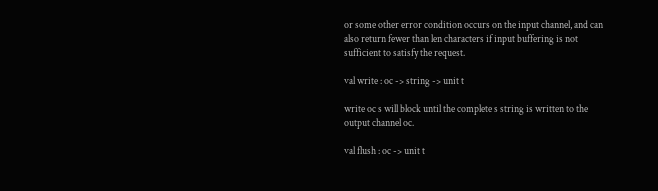or some other error condition occurs on the input channel, and can also return fewer than len characters if input buffering is not sufficient to satisfy the request.

val write : oc -> string -> unit t

write oc s will block until the complete s string is written to the output channel oc.

val flush : oc -> unit t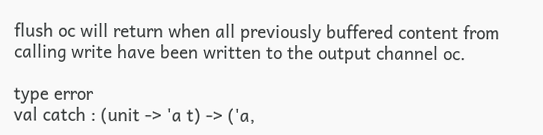flush oc will return when all previously buffered content from calling write have been written to the output channel oc.

type error
val catch : (unit -> 'a t) -> ('a,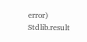error) Stdlib.result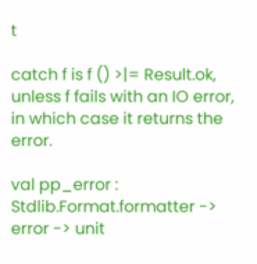t

catch f is f () >|= Result.ok, unless f fails with an IO error, in which case it returns the error.

val pp_error : Stdlib.Format.formatter -> error -> unit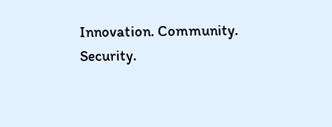Innovation. Community. Security.